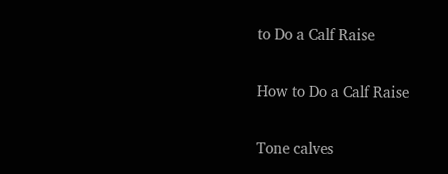to Do a Calf Raise

How to Do a Calf Raise

Tone calves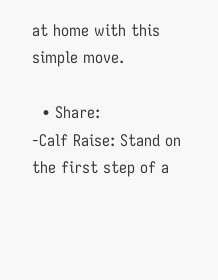at home with this simple move.

  • Share:
-Calf Raise: Stand on the first step of a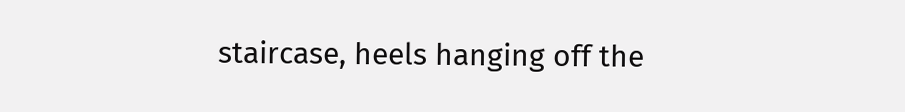staircase, heels hanging off the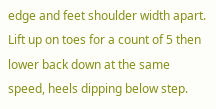edge and feet shoulder width apart. Lift up on toes for a count of 5 then lower back down at the same speed, heels dipping below step.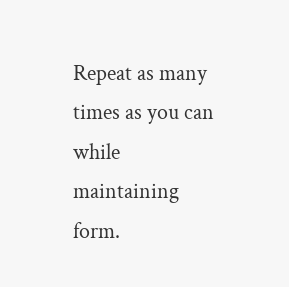Repeat as many times as you can while maintaining form.